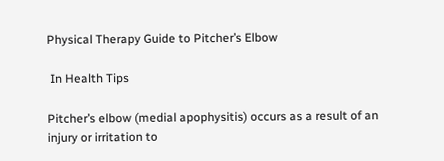Physical Therapy Guide to Pitcher’s Elbow

 In Health Tips

Pitcher’s elbow (medial apophysitis) occurs as a result of an injury or irritation to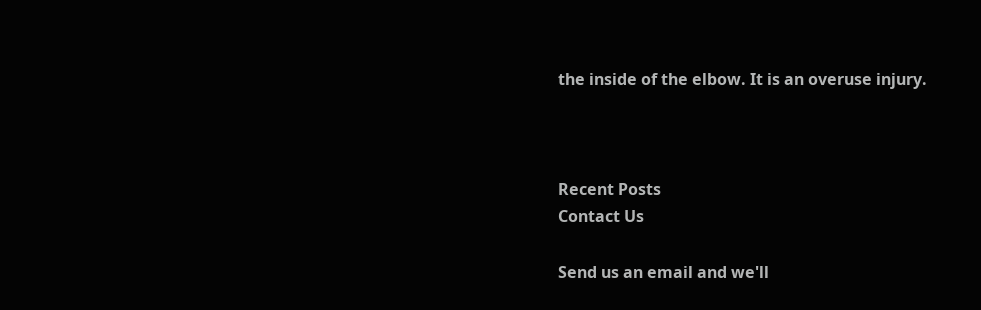the inside of the elbow. It is an overuse injury.



Recent Posts
Contact Us

Send us an email and we'll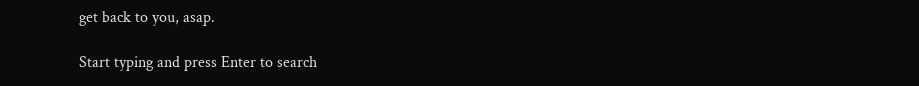get back to you, asap.

Start typing and press Enter to search